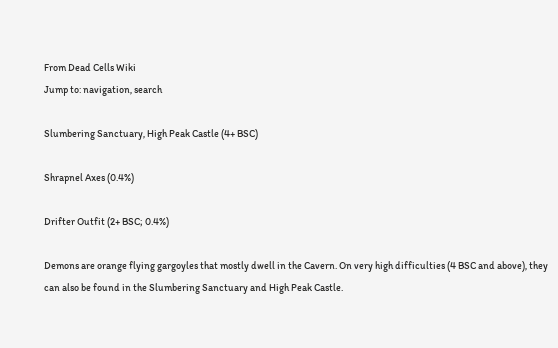From Dead Cells Wiki
Jump to: navigation, search

Slumbering Sanctuary, High Peak Castle (4+ BSC)

Shrapnel Axes (0.4%)

Drifter Outfit (2+ BSC; 0.4%)

Demons are orange flying gargoyles that mostly dwell in the Cavern. On very high difficulties (4 BSC and above), they can also be found in the Slumbering Sanctuary and High Peak Castle.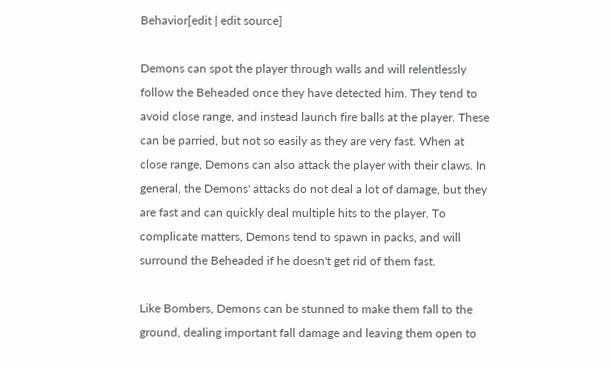Behavior[edit | edit source]

Demons can spot the player through walls and will relentlessly follow the Beheaded once they have detected him. They tend to avoid close range, and instead launch fire balls at the player. These can be parried, but not so easily as they are very fast. When at close range, Demons can also attack the player with their claws. In general, the Demons' attacks do not deal a lot of damage, but they are fast and can quickly deal multiple hits to the player. To complicate matters, Demons tend to spawn in packs, and will surround the Beheaded if he doesn't get rid of them fast.

Like Bombers, Demons can be stunned to make them fall to the ground, dealing important fall damage and leaving them open to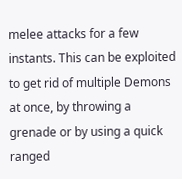melee attacks for a few instants. This can be exploited to get rid of multiple Demons at once, by throwing a grenade or by using a quick ranged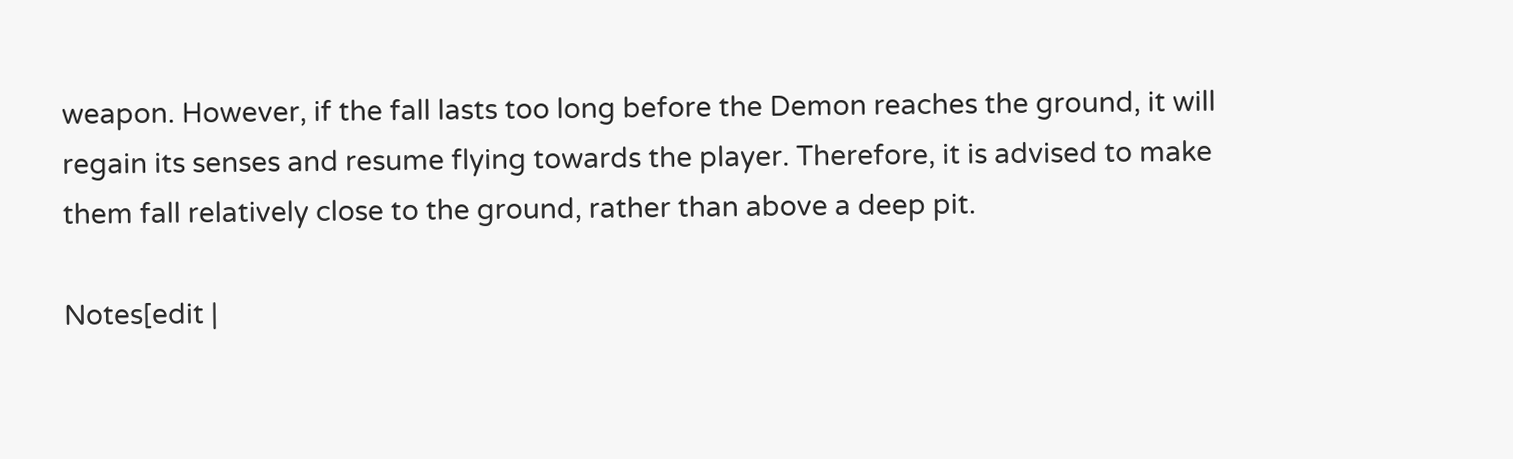weapon. However, if the fall lasts too long before the Demon reaches the ground, it will regain its senses and resume flying towards the player. Therefore, it is advised to make them fall relatively close to the ground, rather than above a deep pit.

Notes[edit |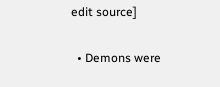edit source]

  • Demons were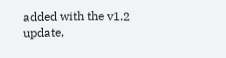added with the v1.2 update,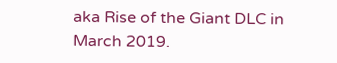aka Rise of the Giant DLC in March 2019.